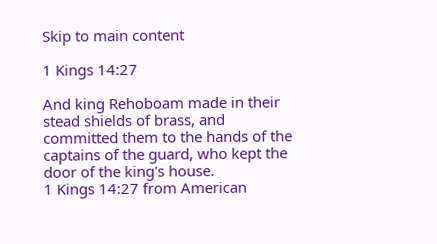Skip to main content

1 Kings 14:27

And king Rehoboam made in their stead shields of brass, and committed them to the hands of the captains of the guard, who kept the door of the king's house.
1 Kings 14:27 from American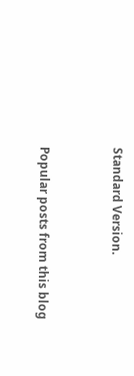Standard Version.


Popular posts from this blog